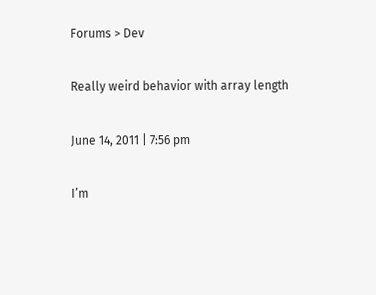Forums > Dev

Really weird behavior with array length

June 14, 2011 | 7:56 pm

I’m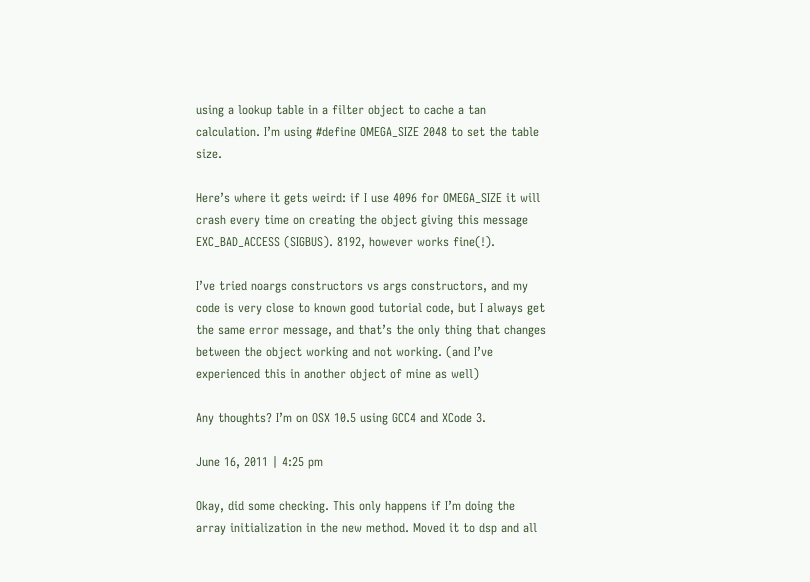using a lookup table in a filter object to cache a tan calculation. I’m using #define OMEGA_SIZE 2048 to set the table size.

Here’s where it gets weird: if I use 4096 for OMEGA_SIZE it will crash every time on creating the object giving this message EXC_BAD_ACCESS (SIGBUS). 8192, however works fine(!).

I’ve tried noargs constructors vs args constructors, and my code is very close to known good tutorial code, but I always get the same error message, and that’s the only thing that changes between the object working and not working. (and I’ve experienced this in another object of mine as well)

Any thoughts? I’m on OSX 10.5 using GCC4 and XCode 3.

June 16, 2011 | 4:25 pm

Okay, did some checking. This only happens if I’m doing the array initialization in the new method. Moved it to dsp and all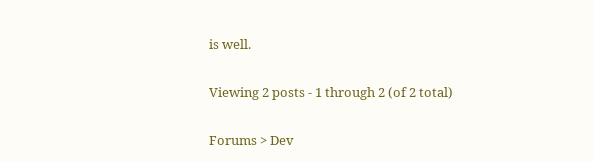is well.

Viewing 2 posts - 1 through 2 (of 2 total)

Forums > Dev